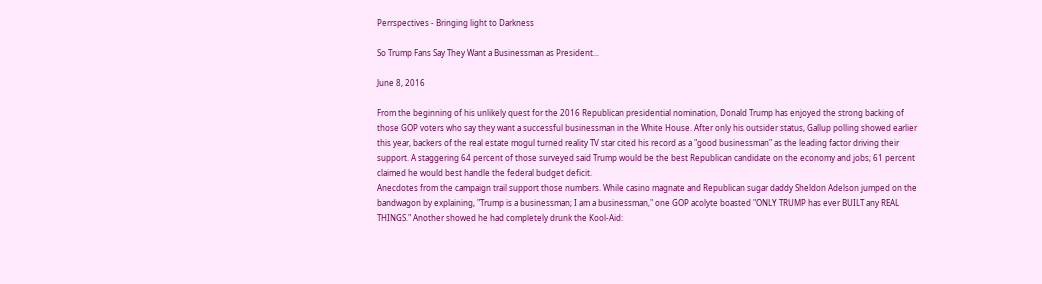Perrspectives - Bringing light to Darkness

So Trump Fans Say They Want a Businessman as President...

June 8, 2016

From the beginning of his unlikely quest for the 2016 Republican presidential nomination, Donald Trump has enjoyed the strong backing of those GOP voters who say they want a successful businessman in the White House. After only his outsider status, Gallup polling showed earlier this year, backers of the real estate mogul turned reality TV star cited his record as a "good businessman" as the leading factor driving their support. A staggering 64 percent of those surveyed said Trump would be the best Republican candidate on the economy and jobs; 61 percent claimed he would best handle the federal budget deficit.
Anecdotes from the campaign trail support those numbers. While casino magnate and Republican sugar daddy Sheldon Adelson jumped on the bandwagon by explaining, "Trump is a businessman; I am a businessman," one GOP acolyte boasted "ONLY TRUMP has ever BUILT any REAL THINGS." Another showed he had completely drunk the Kool-Aid: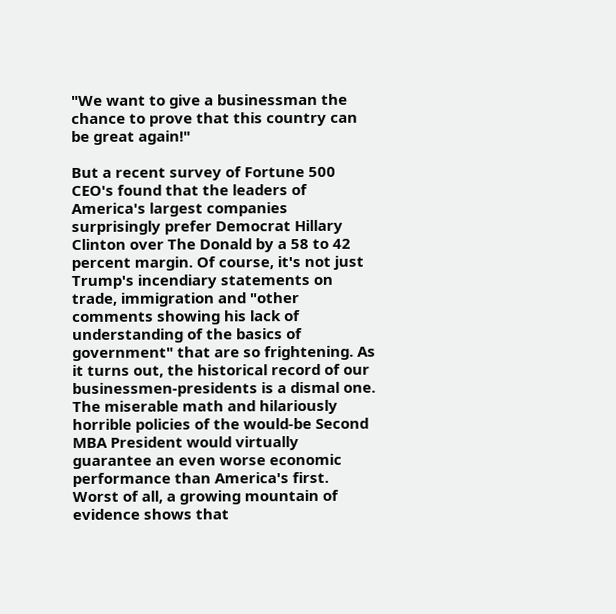"We want to give a businessman the chance to prove that this country can be great again!"

But a recent survey of Fortune 500 CEO's found that the leaders of America's largest companies surprisingly prefer Democrat Hillary Clinton over The Donald by a 58 to 42 percent margin. Of course, it's not just Trump's incendiary statements on trade, immigration and "other comments showing his lack of understanding of the basics of government" that are so frightening. As it turns out, the historical record of our businessmen-presidents is a dismal one. The miserable math and hilariously horrible policies of the would-be Second MBA President would virtually guarantee an even worse economic performance than America's first. Worst of all, a growing mountain of evidence shows that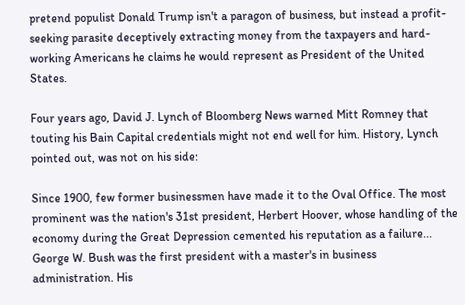pretend populist Donald Trump isn't a paragon of business, but instead a profit-seeking parasite deceptively extracting money from the taxpayers and hard-working Americans he claims he would represent as President of the United States.

Four years ago, David J. Lynch of Bloomberg News warned Mitt Romney that touting his Bain Capital credentials might not end well for him. History, Lynch pointed out, was not on his side:

Since 1900, few former businessmen have made it to the Oval Office. The most prominent was the nation's 31st president, Herbert Hoover, whose handling of the economy during the Great Depression cemented his reputation as a failure...
George W. Bush was the first president with a master's in business administration. His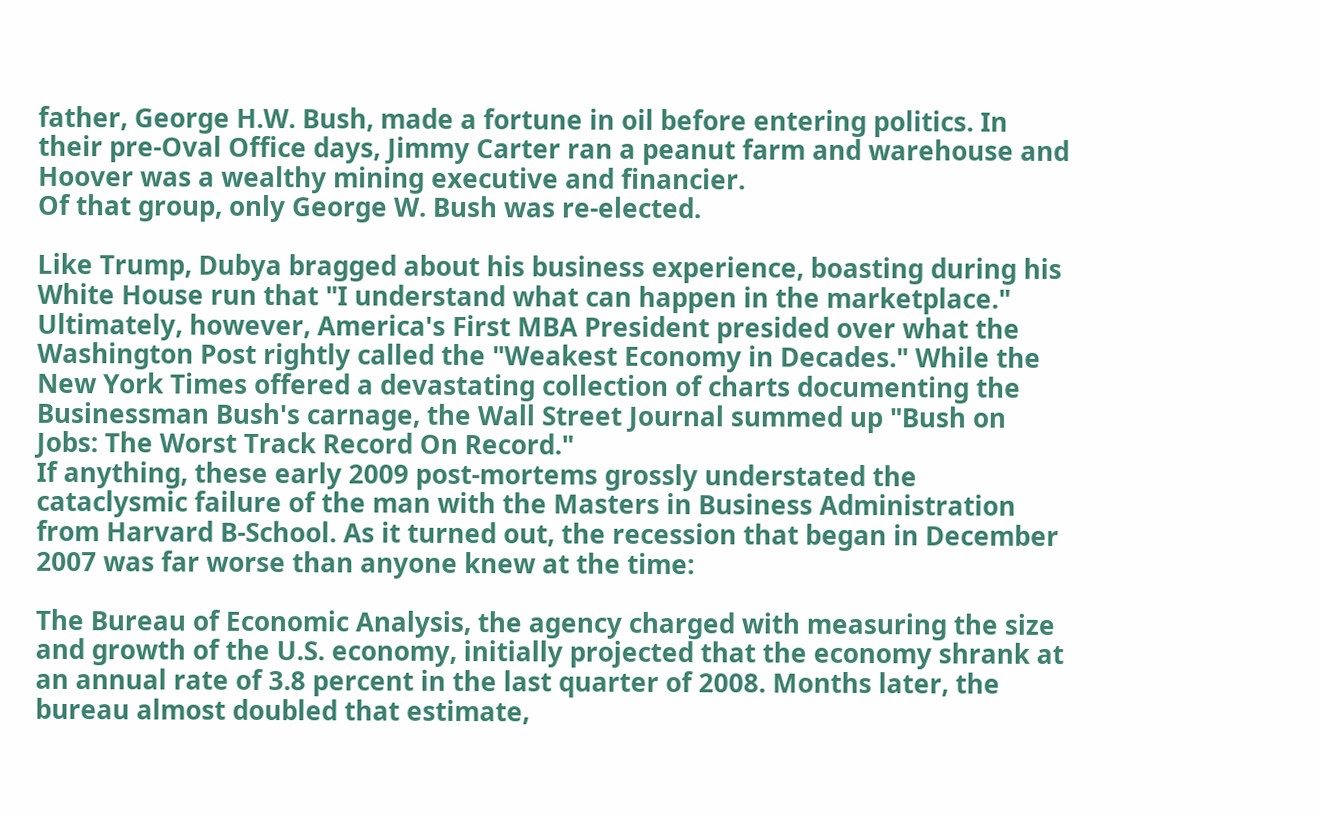father, George H.W. Bush, made a fortune in oil before entering politics. In their pre-Oval Office days, Jimmy Carter ran a peanut farm and warehouse and Hoover was a wealthy mining executive and financier.
Of that group, only George W. Bush was re-elected.

Like Trump, Dubya bragged about his business experience, boasting during his White House run that "I understand what can happen in the marketplace." Ultimately, however, America's First MBA President presided over what the Washington Post rightly called the "Weakest Economy in Decades." While the New York Times offered a devastating collection of charts documenting the Businessman Bush's carnage, the Wall Street Journal summed up "Bush on Jobs: The Worst Track Record On Record."
If anything, these early 2009 post-mortems grossly understated the cataclysmic failure of the man with the Masters in Business Administration from Harvard B-School. As it turned out, the recession that began in December 2007 was far worse than anyone knew at the time:

The Bureau of Economic Analysis, the agency charged with measuring the size and growth of the U.S. economy, initially projected that the economy shrank at an annual rate of 3.8 percent in the last quarter of 2008. Months later, the bureau almost doubled that estimate,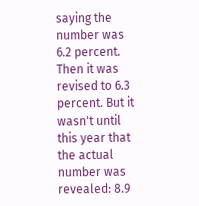saying the number was 6.2 percent. Then it was revised to 6.3 percent. But it wasn't until this year that the actual number was revealed: 8.9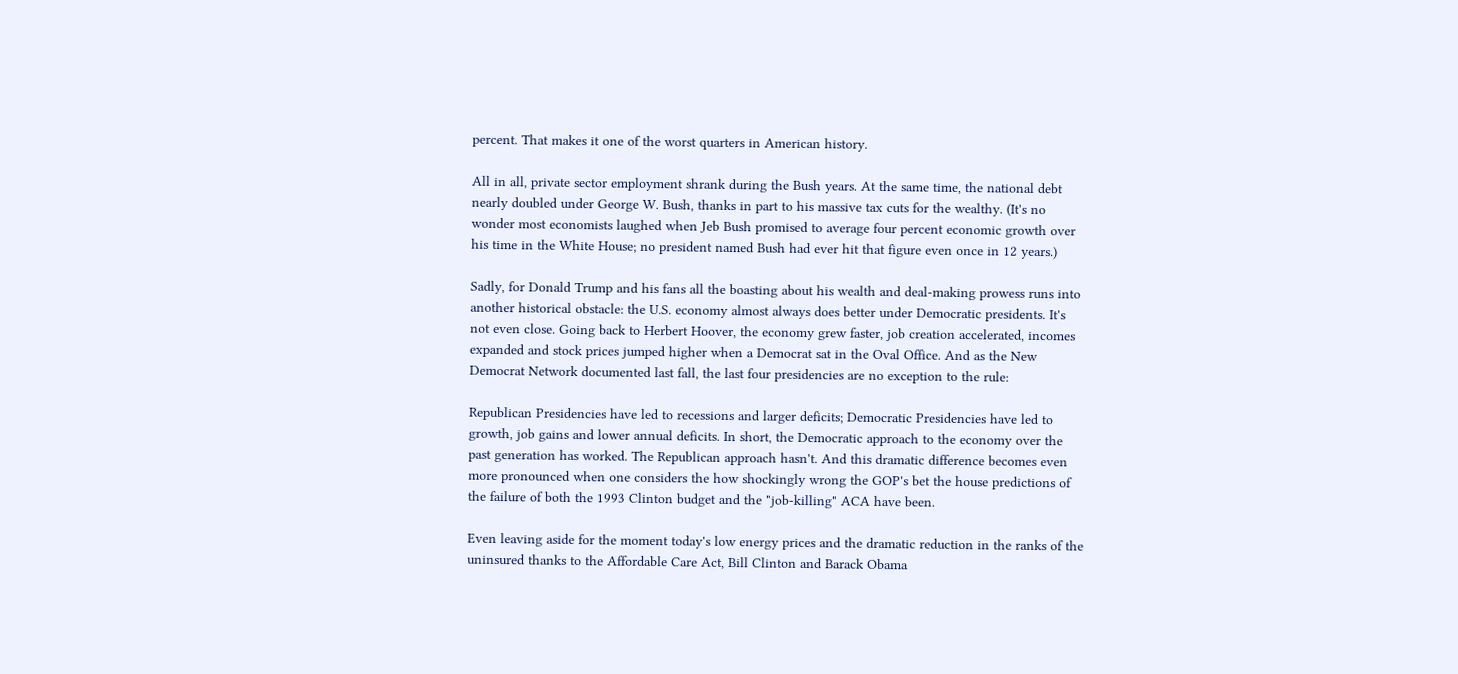percent. That makes it one of the worst quarters in American history.

All in all, private sector employment shrank during the Bush years. At the same time, the national debt nearly doubled under George W. Bush, thanks in part to his massive tax cuts for the wealthy. (It's no wonder most economists laughed when Jeb Bush promised to average four percent economic growth over his time in the White House; no president named Bush had ever hit that figure even once in 12 years.)

Sadly, for Donald Trump and his fans all the boasting about his wealth and deal-making prowess runs into another historical obstacle: the U.S. economy almost always does better under Democratic presidents. It's not even close. Going back to Herbert Hoover, the economy grew faster, job creation accelerated, incomes expanded and stock prices jumped higher when a Democrat sat in the Oval Office. And as the New Democrat Network documented last fall, the last four presidencies are no exception to the rule:

Republican Presidencies have led to recessions and larger deficits; Democratic Presidencies have led to growth, job gains and lower annual deficits. In short, the Democratic approach to the economy over the past generation has worked. The Republican approach hasn't. And this dramatic difference becomes even more pronounced when one considers the how shockingly wrong the GOP's bet the house predictions of the failure of both the 1993 Clinton budget and the "job-killing" ACA have been.

Even leaving aside for the moment today's low energy prices and the dramatic reduction in the ranks of the uninsured thanks to the Affordable Care Act, Bill Clinton and Barack Obama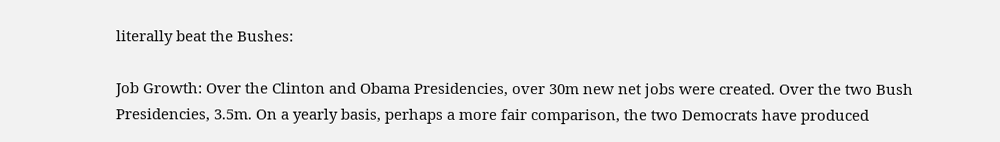literally beat the Bushes:

Job Growth: Over the Clinton and Obama Presidencies, over 30m new net jobs were created. Over the two Bush Presidencies, 3.5m. On a yearly basis, perhaps a more fair comparison, the two Democrats have produced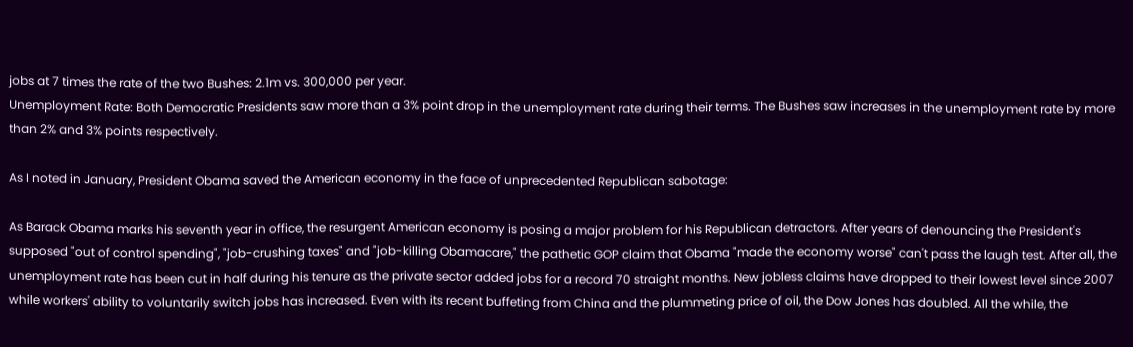jobs at 7 times the rate of the two Bushes: 2.1m vs. 300,000 per year.
Unemployment Rate: Both Democratic Presidents saw more than a 3% point drop in the unemployment rate during their terms. The Bushes saw increases in the unemployment rate by more than 2% and 3% points respectively.

As I noted in January, President Obama saved the American economy in the face of unprecedented Republican sabotage:

As Barack Obama marks his seventh year in office, the resurgent American economy is posing a major problem for his Republican detractors. After years of denouncing the President's supposed "out of control spending", "job-crushing taxes" and "job-killing Obamacare," the pathetic GOP claim that Obama "made the economy worse" can't pass the laugh test. After all, the unemployment rate has been cut in half during his tenure as the private sector added jobs for a record 70 straight months. New jobless claims have dropped to their lowest level since 2007 while workers' ability to voluntarily switch jobs has increased. Even with its recent buffeting from China and the plummeting price of oil, the Dow Jones has doubled. All the while, the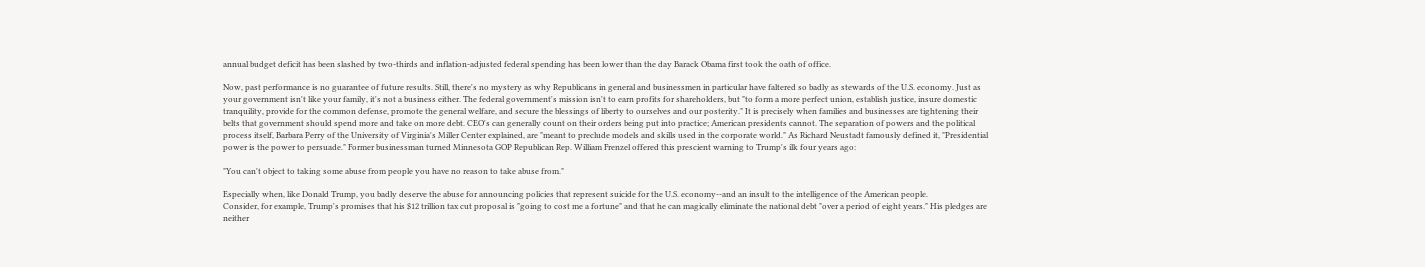annual budget deficit has been slashed by two-thirds and inflation-adjusted federal spending has been lower than the day Barack Obama first took the oath of office.

Now, past performance is no guarantee of future results. Still, there's no mystery as why Republicans in general and businessmen in particular have faltered so badly as stewards of the U.S. economy. Just as your government isn't like your family, it's not a business either. The federal government's mission isn't to earn profits for shareholders, but "to form a more perfect union, establish justice, insure domestic tranquility, provide for the common defense, promote the general welfare, and secure the blessings of liberty to ourselves and our posterity." It is precisely when families and businesses are tightening their belts that government should spend more and take on more debt. CEO's can generally count on their orders being put into practice; American presidents cannot. The separation of powers and the political process itself, Barbara Perry of the University of Virginia's Miller Center explained, are "meant to preclude models and skills used in the corporate world." As Richard Neustadt famously defined it, "Presidential power is the power to persuade." Former businessman turned Minnesota GOP Republican Rep. William Frenzel offered this prescient warning to Trump's ilk four years ago:

"You can't object to taking some abuse from people you have no reason to take abuse from."

Especially when, like Donald Trump, you badly deserve the abuse for announcing policies that represent suicide for the U.S. economy--and an insult to the intelligence of the American people.
Consider, for example, Trump's promises that his $12 trillion tax cut proposal is "going to cost me a fortune" and that he can magically eliminate the national debt "over a period of eight years." His pledges are neither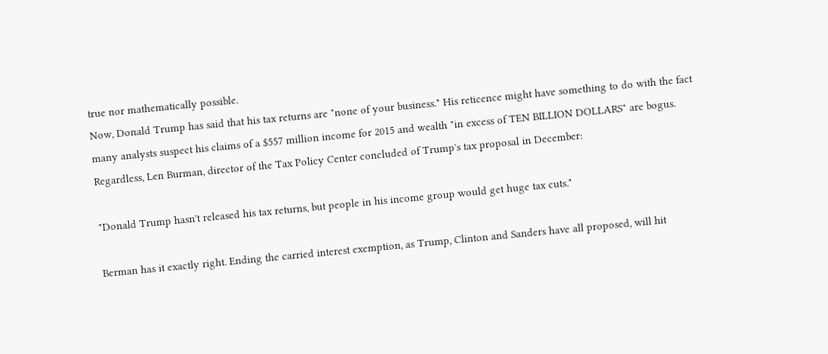true nor mathematically possible.
Now, Donald Trump has said that his tax returns are "none of your business." His reticence might have something to do with the fact many analysts suspect his claims of a $557 million income for 2015 and wealth "in excess of TEN BILLION DOLLARS" are bogus. Regardless, Len Burman, director of the Tax Policy Center concluded of Trump's tax proposal in December:

"Donald Trump hasn't released his tax returns, but people in his income group would get huge tax cuts."

Berman has it exactly right. Ending the carried interest exemption, as Trump, Clinton and Sanders have all proposed, will hit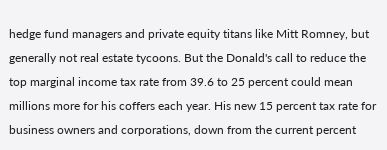hedge fund managers and private equity titans like Mitt Romney, but generally not real estate tycoons. But the Donald's call to reduce the top marginal income tax rate from 39.6 to 25 percent could mean millions more for his coffers each year. His new 15 percent tax rate for business owners and corporations, down from the current percent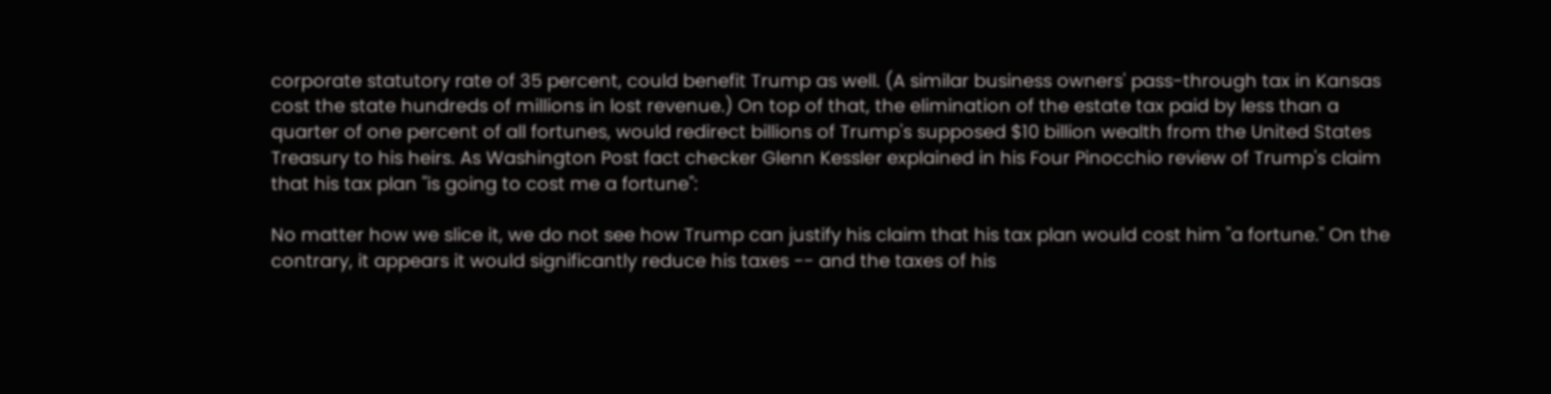corporate statutory rate of 35 percent, could benefit Trump as well. (A similar business owners' pass-through tax in Kansas cost the state hundreds of millions in lost revenue.) On top of that, the elimination of the estate tax paid by less than a quarter of one percent of all fortunes, would redirect billions of Trump's supposed $10 billion wealth from the United States Treasury to his heirs. As Washington Post fact checker Glenn Kessler explained in his Four Pinocchio review of Trump's claim that his tax plan "is going to cost me a fortune":

No matter how we slice it, we do not see how Trump can justify his claim that his tax plan would cost him "a fortune." On the contrary, it appears it would significantly reduce his taxes -- and the taxes of his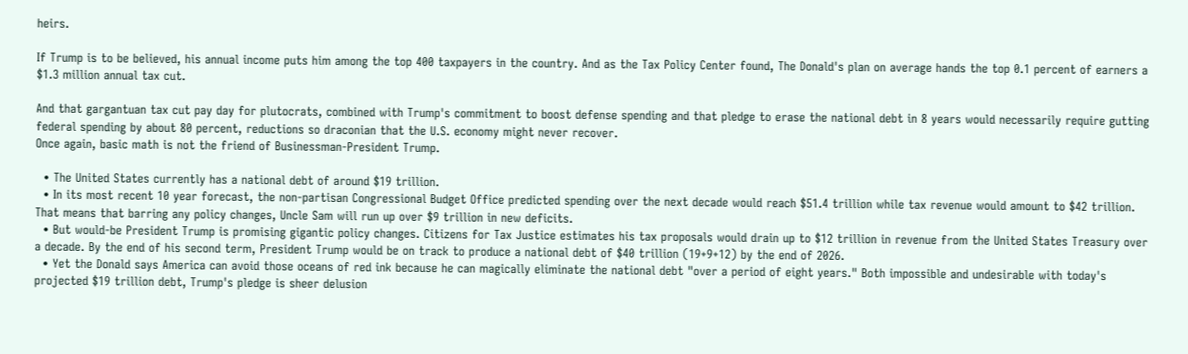heirs.

If Trump is to be believed, his annual income puts him among the top 400 taxpayers in the country. And as the Tax Policy Center found, The Donald's plan on average hands the top 0.1 percent of earners a $1.3 million annual tax cut.

And that gargantuan tax cut pay day for plutocrats, combined with Trump's commitment to boost defense spending and that pledge to erase the national debt in 8 years would necessarily require gutting federal spending by about 80 percent, reductions so draconian that the U.S. economy might never recover.
Once again, basic math is not the friend of Businessman-President Trump.

  • The United States currently has a national debt of around $19 trillion.
  • In its most recent 10 year forecast, the non-partisan Congressional Budget Office predicted spending over the next decade would reach $51.4 trillion while tax revenue would amount to $42 trillion. That means that barring any policy changes, Uncle Sam will run up over $9 trillion in new deficits.
  • But would-be President Trump is promising gigantic policy changes. Citizens for Tax Justice estimates his tax proposals would drain up to $12 trillion in revenue from the United States Treasury over a decade. By the end of his second term, President Trump would be on track to produce a national debt of $40 trillion (19+9+12) by the end of 2026.
  • Yet the Donald says America can avoid those oceans of red ink because he can magically eliminate the national debt "over a period of eight years." Both impossible and undesirable with today's projected $19 trillion debt, Trump's pledge is sheer delusion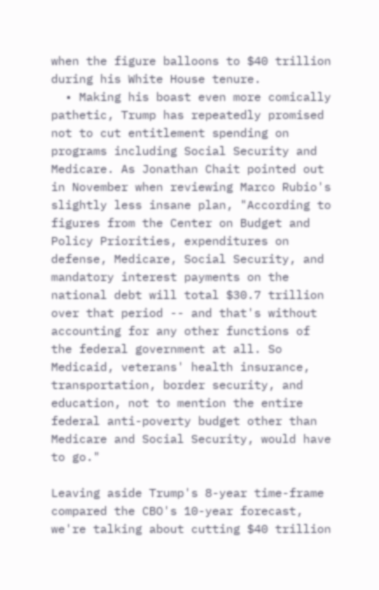when the figure balloons to $40 trillion during his White House tenure.
  • Making his boast even more comically pathetic, Trump has repeatedly promised not to cut entitlement spending on programs including Social Security and Medicare. As Jonathan Chait pointed out in November when reviewing Marco Rubio's slightly less insane plan, "According to figures from the Center on Budget and Policy Priorities, expenditures on defense, Medicare, Social Security, and mandatory interest payments on the national debt will total $30.7 trillion over that period -- and that's without accounting for any other functions of the federal government at all. So Medicaid, veterans' health insurance, transportation, border security, and education, not to mention the entire federal anti-poverty budget other than Medicare and Social Security, would have to go."

Leaving aside Trump's 8-year time-frame compared the CBO's 10-year forecast, we're talking about cutting $40 trillion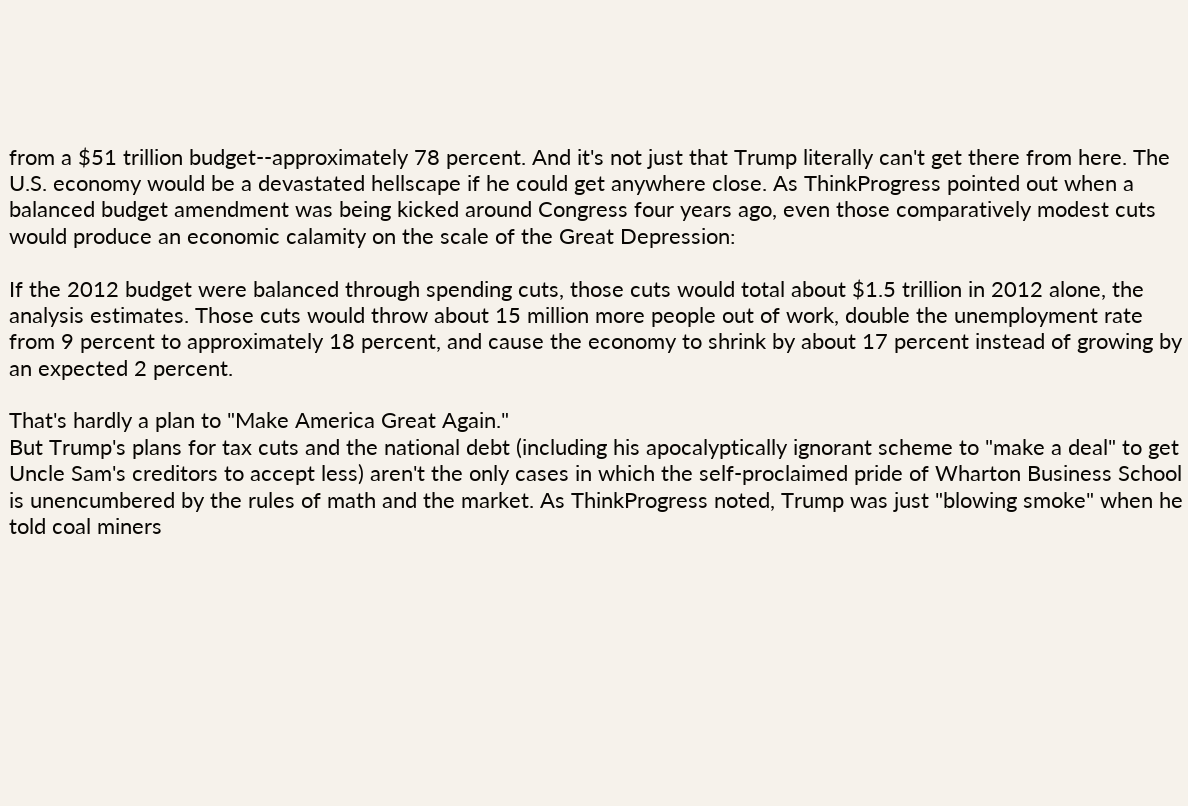from a $51 trillion budget--approximately 78 percent. And it's not just that Trump literally can't get there from here. The U.S. economy would be a devastated hellscape if he could get anywhere close. As ThinkProgress pointed out when a balanced budget amendment was being kicked around Congress four years ago, even those comparatively modest cuts would produce an economic calamity on the scale of the Great Depression:

If the 2012 budget were balanced through spending cuts, those cuts would total about $1.5 trillion in 2012 alone, the analysis estimates. Those cuts would throw about 15 million more people out of work, double the unemployment rate from 9 percent to approximately 18 percent, and cause the economy to shrink by about 17 percent instead of growing by an expected 2 percent.

That's hardly a plan to "Make America Great Again."
But Trump's plans for tax cuts and the national debt (including his apocalyptically ignorant scheme to "make a deal" to get Uncle Sam's creditors to accept less) aren't the only cases in which the self-proclaimed pride of Wharton Business School is unencumbered by the rules of math and the market. As ThinkProgress noted, Trump was just "blowing smoke" when he told coal miners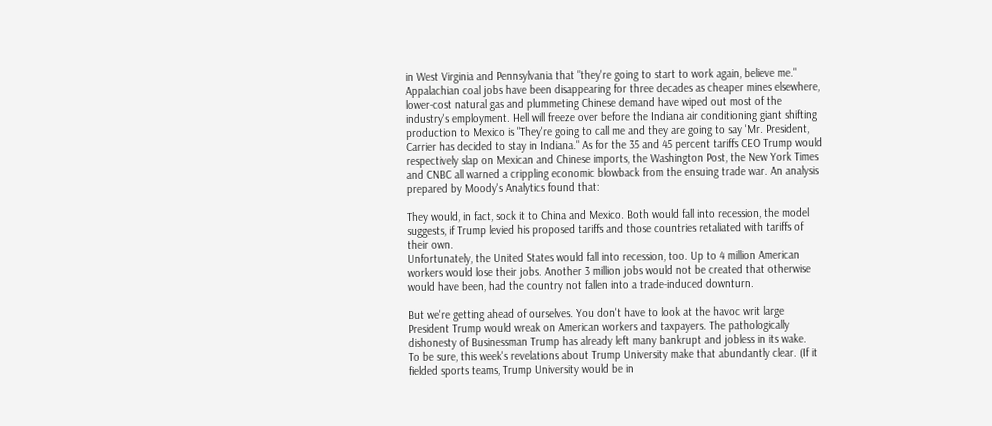in West Virginia and Pennsylvania that "they're going to start to work again, believe me." Appalachian coal jobs have been disappearing for three decades as cheaper mines elsewhere, lower-cost natural gas and plummeting Chinese demand have wiped out most of the industry's employment. Hell will freeze over before the Indiana air conditioning giant shifting production to Mexico is "They're going to call me and they are going to say 'Mr. President, Carrier has decided to stay in Indiana." As for the 35 and 45 percent tariffs CEO Trump would respectively slap on Mexican and Chinese imports, the Washington Post, the New York Times and CNBC all warned a crippling economic blowback from the ensuing trade war. An analysis prepared by Moody's Analytics found that:

They would, in fact, sock it to China and Mexico. Both would fall into recession, the model suggests, if Trump levied his proposed tariffs and those countries retaliated with tariffs of their own.
Unfortunately, the United States would fall into recession, too. Up to 4 million American workers would lose their jobs. Another 3 million jobs would not be created that otherwise would have been, had the country not fallen into a trade-induced downturn.

But we're getting ahead of ourselves. You don't have to look at the havoc writ large President Trump would wreak on American workers and taxpayers. The pathologically dishonesty of Businessman Trump has already left many bankrupt and jobless in its wake.
To be sure, this week's revelations about Trump University make that abundantly clear. (If it fielded sports teams, Trump University would be in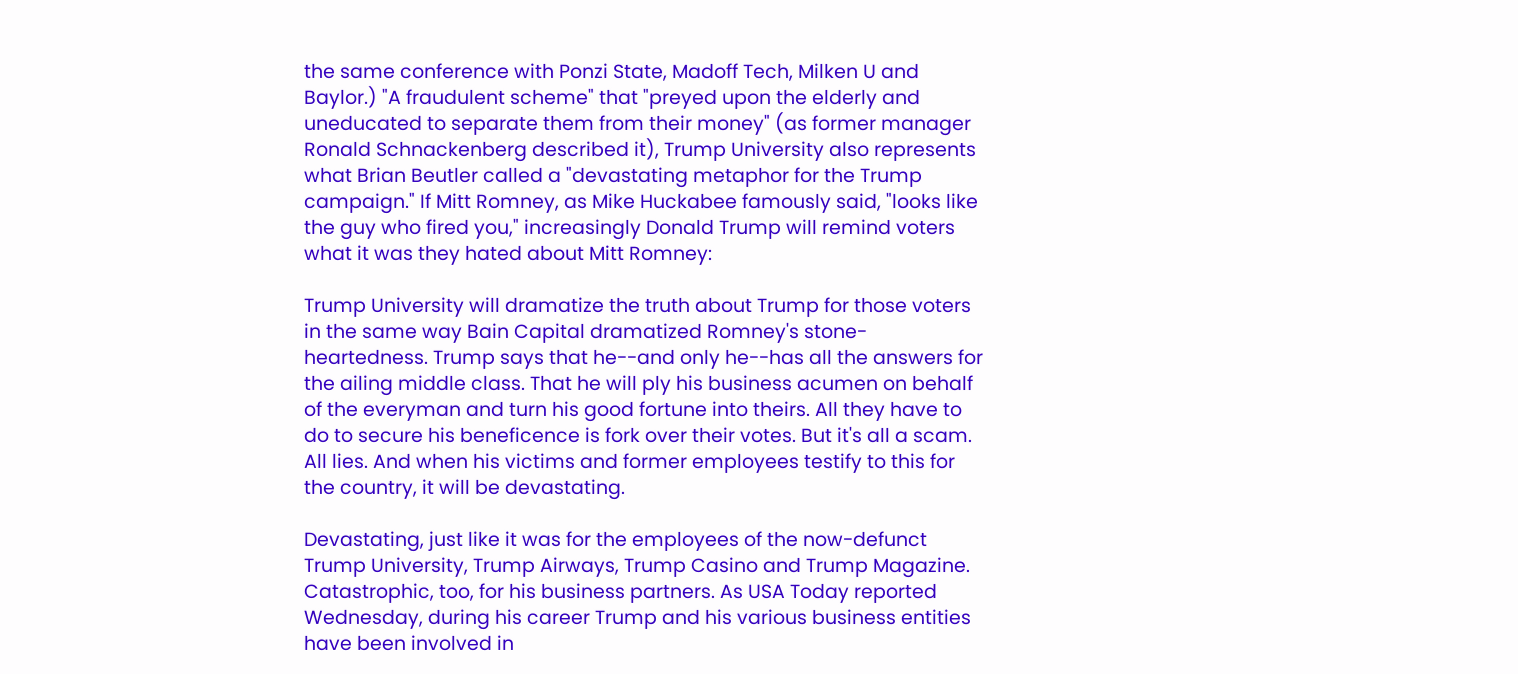the same conference with Ponzi State, Madoff Tech, Milken U and Baylor.) "A fraudulent scheme" that "preyed upon the elderly and uneducated to separate them from their money" (as former manager Ronald Schnackenberg described it), Trump University also represents what Brian Beutler called a "devastating metaphor for the Trump campaign." If Mitt Romney, as Mike Huckabee famously said, "looks like the guy who fired you," increasingly Donald Trump will remind voters what it was they hated about Mitt Romney:

Trump University will dramatize the truth about Trump for those voters in the same way Bain Capital dramatized Romney's stone-heartedness. Trump says that he--and only he--has all the answers for the ailing middle class. That he will ply his business acumen on behalf of the everyman and turn his good fortune into theirs. All they have to do to secure his beneficence is fork over their votes. But it's all a scam. All lies. And when his victims and former employees testify to this for the country, it will be devastating.

Devastating, just like it was for the employees of the now-defunct Trump University, Trump Airways, Trump Casino and Trump Magazine. Catastrophic, too, for his business partners. As USA Today reported Wednesday, during his career Trump and his various business entities have been involved in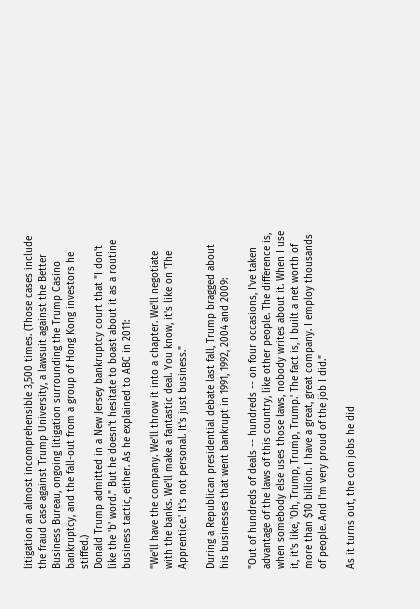litigation an almost incomprehensible 3,500 times. (Those cases include the fraud case against Trump University, a lawsuit against the Better Business Bureau, ongoing litigation surrounding the Trump Casino bankruptcy, and the fall-out from a group of Hong Kong investors he stiffed.)
Donald Trump admitted in a New Jersey bankruptcy court that "I don't like the 'b' word." But he doesn't hesitate to boast about it as a routine business tactic, either. As he explained to ABC in 2011:

"We'll have the company. We'll throw it into a chapter. We'll negotiate with the banks. We'll make a fantastic deal. You know, it's like on 'The Apprentice.' It's not personal. It's just business."

During a Republican presidential debate last fall, Trump bragged about his businesses that went bankrupt in 1991, 1992, 2004 and 2009:

"Out of hundreds of deals -- hundreds -- on four occasions, I've taken advantage of the laws of this country, like other people. The difference is, when somebody else uses those laws, nobody writes about it. When I use it, it's like, 'Oh, Trump, Trump, Trump.' The fact is, I built a net worth of more than $10 billion. I have a great, great company. I employ thousands of people. And I'm very proud of the job I did."

As it turns out, the con jobs he did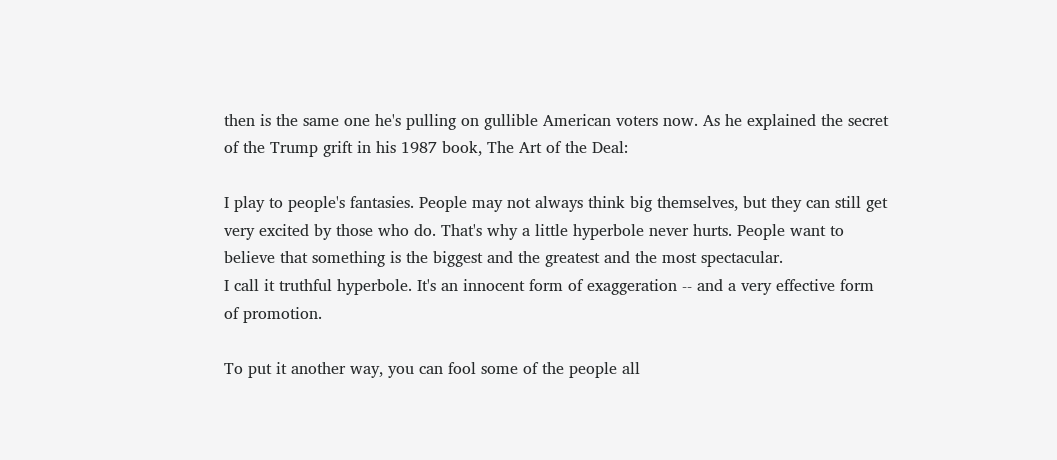then is the same one he's pulling on gullible American voters now. As he explained the secret of the Trump grift in his 1987 book, The Art of the Deal:

I play to people's fantasies. People may not always think big themselves, but they can still get very excited by those who do. That's why a little hyperbole never hurts. People want to believe that something is the biggest and the greatest and the most spectacular.
I call it truthful hyperbole. It's an innocent form of exaggeration -- and a very effective form of promotion.

To put it another way, you can fool some of the people all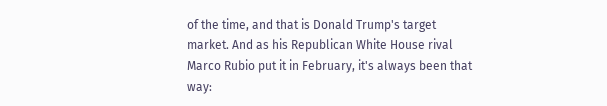of the time, and that is Donald Trump's target market. And as his Republican White House rival Marco Rubio put it in February, it's always been that way: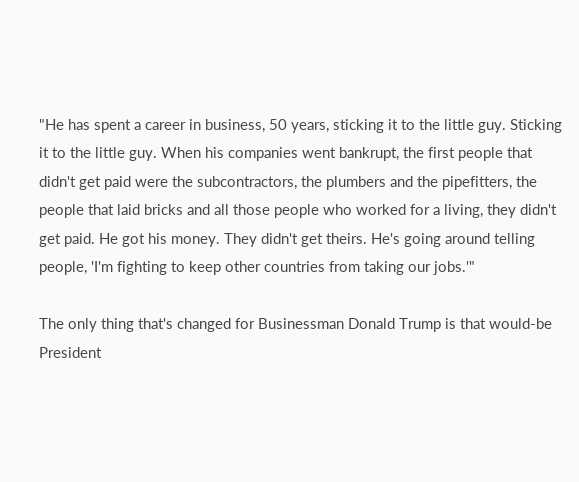"He has spent a career in business, 50 years, sticking it to the little guy. Sticking it to the little guy. When his companies went bankrupt, the first people that didn't get paid were the subcontractors, the plumbers and the pipefitters, the people that laid bricks and all those people who worked for a living, they didn't get paid. He got his money. They didn't get theirs. He's going around telling people, 'I'm fighting to keep other countries from taking our jobs.'"

The only thing that's changed for Businessman Donald Trump is that would-be President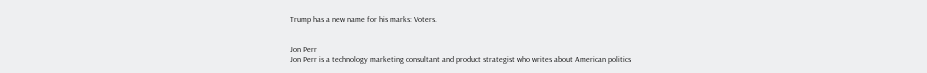Trump has a new name for his marks: Voters.


Jon Perr
Jon Perr is a technology marketing consultant and product strategist who writes about American politics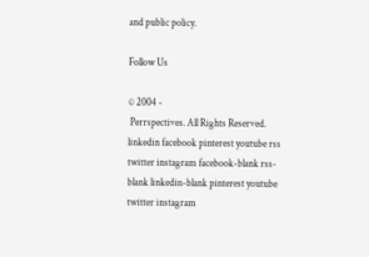and public policy.

Follow Us

© 2004 -
 Perrspectives. All Rights Reserved.
linkedin facebook pinterest youtube rss twitter instagram facebook-blank rss-blank linkedin-blank pinterest youtube twitter instagram